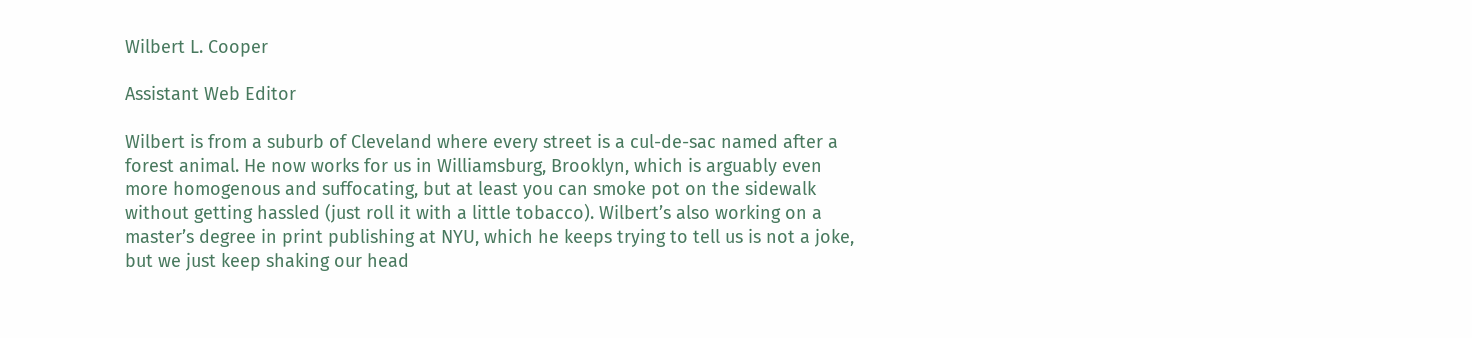Wilbert L. Cooper

Assistant Web Editor

Wilbert is from a suburb of Cleveland where every street is a cul-de-sac named after a forest animal. He now works for us in Williamsburg, Brooklyn, which is arguably even more homogenous and suffocating, but at least you can smoke pot on the sidewalk without getting hassled (just roll it with a little tobacco). Wilbert’s also working on a master’s degree in print publishing at NYU, which he keeps trying to tell us is not a joke, but we just keep shaking our head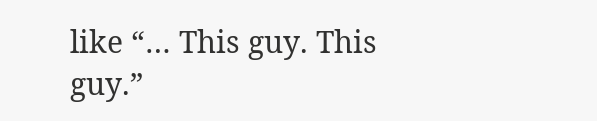like “… This guy. This guy.”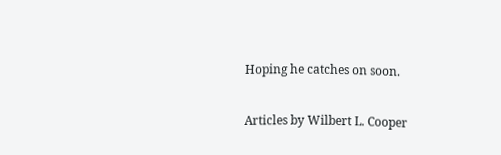Hoping he catches on soon.

Articles by Wilbert L. Cooper